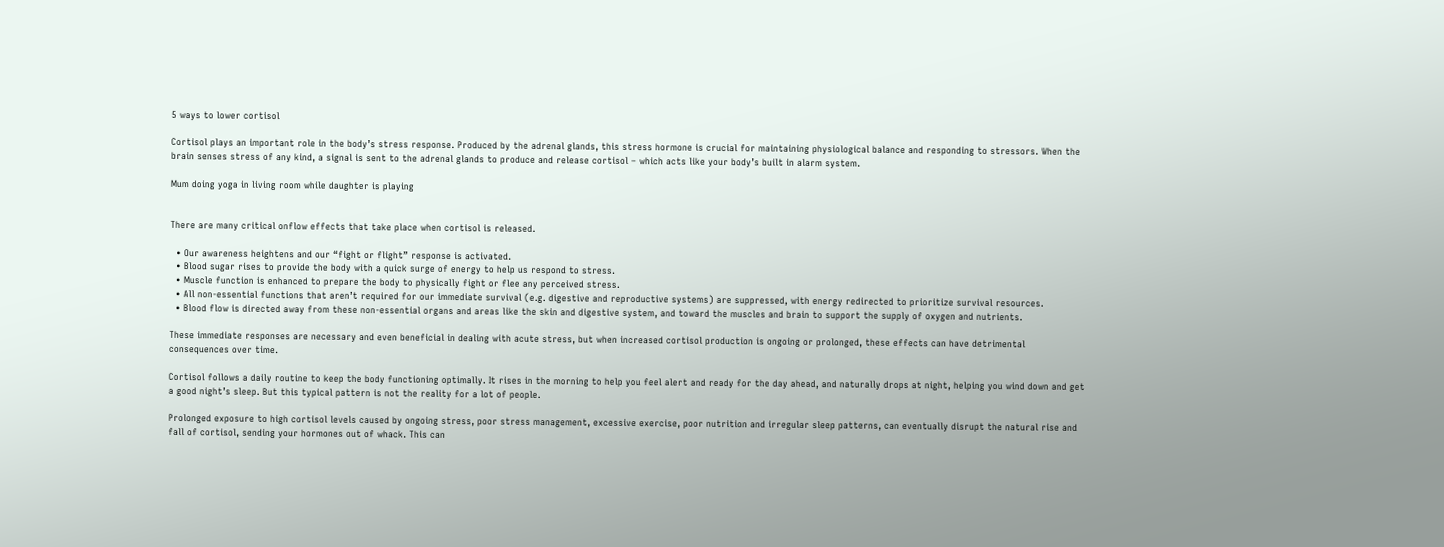5 ways to lower cortisol

Cortisol plays an important role in the body’s stress response. Produced by the adrenal glands, this stress hormone is crucial for maintaining physiological balance and responding to stressors. When the brain senses stress of any kind, a signal is sent to the adrenal glands to produce and release cortisol – which acts like your body’s built in alarm system.

Mum doing yoga in living room while daughter is playing


There are many critical onflow effects that take place when cortisol is released.

  • Our awareness heightens and our “fight or flight” response is activated.
  • Blood sugar rises to provide the body with a quick surge of energy to help us respond to stress.
  • Muscle function is enhanced to prepare the body to physically fight or flee any perceived stress.
  • All non-essential functions that aren’t required for our immediate survival (e.g. digestive and reproductive systems) are suppressed, with energy redirected to prioritize survival resources.
  • Blood flow is directed away from these non-essential organs and areas like the skin and digestive system, and toward the muscles and brain to support the supply of oxygen and nutrients.

These immediate responses are necessary and even beneficial in dealing with acute stress, but when increased cortisol production is ongoing or prolonged, these effects can have detrimental consequences over time.

Cortisol follows a daily routine to keep the body functioning optimally. It rises in the morning to help you feel alert and ready for the day ahead, and naturally drops at night, helping you wind down and get a good night’s sleep. But this typical pattern is not the reality for a lot of people.

Prolonged exposure to high cortisol levels caused by ongoing stress, poor stress management, excessive exercise, poor nutrition and irregular sleep patterns, can eventually disrupt the natural rise and fall of cortisol, sending your hormones out of whack. This can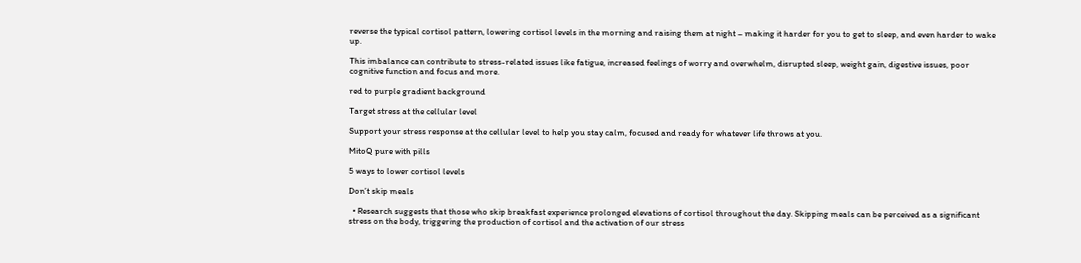reverse the typical cortisol pattern, lowering cortisol levels in the morning and raising them at night – making it harder for you to get to sleep, and even harder to wake up.

This imbalance can contribute to stress-related issues like fatigue, increased feelings of worry and overwhelm, disrupted sleep, weight gain, digestive issues, poor cognitive function and focus and more.

red to purple gradient background

Target stress at the cellular level

Support your stress response at the cellular level to help you stay calm, focused and ready for whatever life throws at you.

MitoQ pure with pills

5 ways to lower cortisol levels

Don’t skip meals

  • Research suggests that those who skip breakfast experience prolonged elevations of cortisol throughout the day. Skipping meals can be perceived as a significant stress on the body, triggering the production of cortisol and the activation of our stress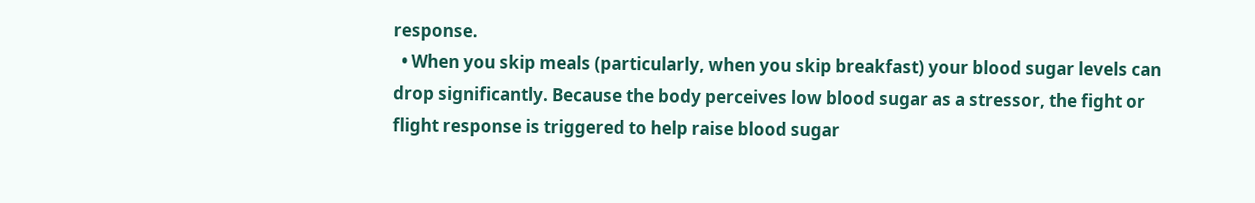response.
  • When you skip meals (particularly, when you skip breakfast) your blood sugar levels can drop significantly. Because the body perceives low blood sugar as a stressor, the fight or flight response is triggered to help raise blood sugar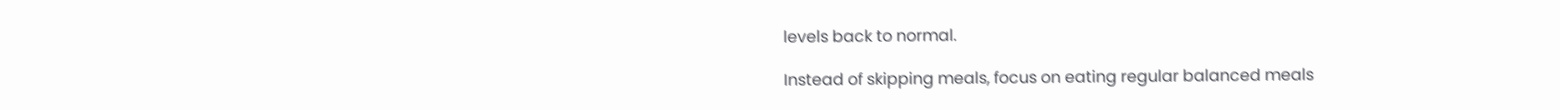levels back to normal.

Instead of skipping meals, focus on eating regular balanced meals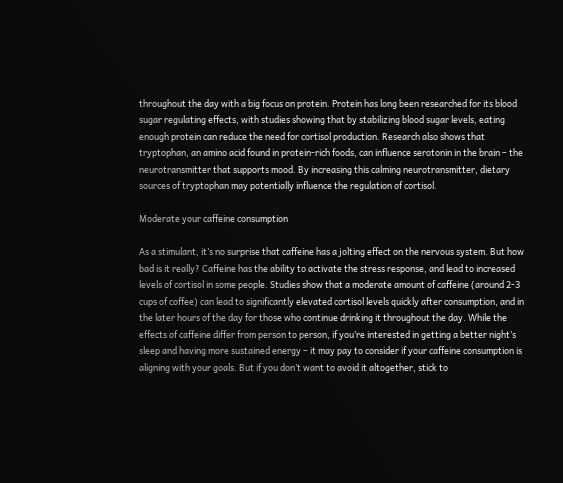throughout the day with a big focus on protein. Protein has long been researched for its blood sugar regulating effects, with studies showing that by stabilizing blood sugar levels, eating enough protein can reduce the need for cortisol production. Research also shows that tryptophan, an amino acid found in protein-rich foods, can influence serotonin in the brain – the neurotransmitter that supports mood. By increasing this calming neurotransmitter, dietary sources of tryptophan may potentially influence the regulation of cortisol.

Moderate your caffeine consumption

As a stimulant, it’s no surprise that caffeine has a jolting effect on the nervous system. But how bad is it really? Caffeine has the ability to activate the stress response, and lead to increased levels of cortisol in some people. Studies show that a moderate amount of caffeine (around 2-3 cups of coffee) can lead to significantly elevated cortisol levels quickly after consumption, and in the later hours of the day for those who continue drinking it throughout the day. While the effects of caffeine differ from person to person, if you’re interested in getting a better night’s sleep and having more sustained energy – it may pay to consider if your caffeine consumption is aligning with your goals. But if you don’t want to avoid it altogether, stick to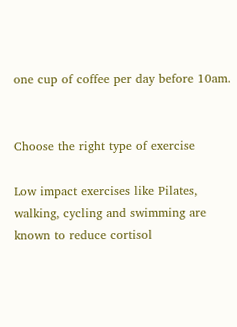one cup of coffee per day before 10am.


Choose the right type of exercise

Low impact exercises like Pilates, walking, cycling and swimming are known to reduce cortisol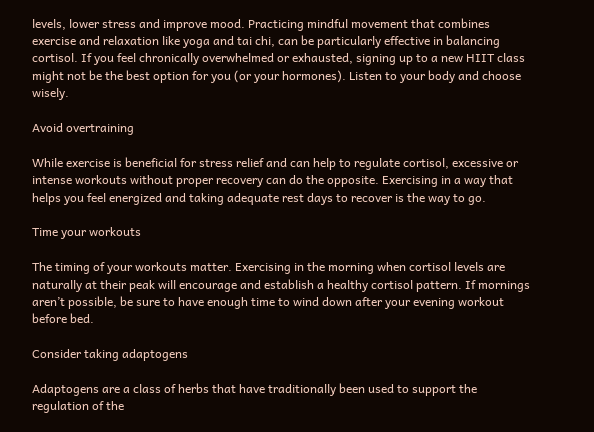levels, lower stress and improve mood. Practicing mindful movement that combines exercise and relaxation like yoga and tai chi, can be particularly effective in balancing cortisol. If you feel chronically overwhelmed or exhausted, signing up to a new HIIT class might not be the best option for you (or your hormones). Listen to your body and choose wisely.

Avoid overtraining

While exercise is beneficial for stress relief and can help to regulate cortisol, excessive or intense workouts without proper recovery can do the opposite. Exercising in a way that helps you feel energized and taking adequate rest days to recover is the way to go.

Time your workouts

The timing of your workouts matter. Exercising in the morning when cortisol levels are naturally at their peak will encourage and establish a healthy cortisol pattern. If mornings aren’t possible, be sure to have enough time to wind down after your evening workout before bed.

Consider taking adaptogens

Adaptogens are a class of herbs that have traditionally been used to support the regulation of the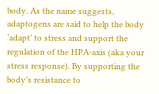body. As the name suggests, adaptogens are said to help the body ‘adapt’ to stress and support the regulation of the HPA-axis (aka your stress response). By supporting the body’s resistance to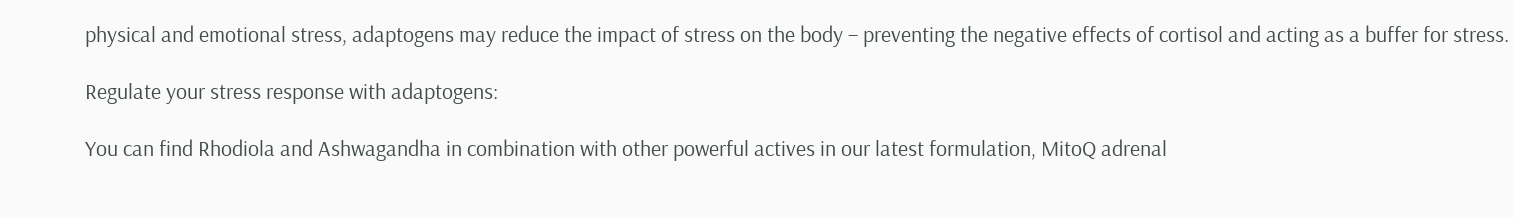physical and emotional stress, adaptogens may reduce the impact of stress on the body – preventing the negative effects of cortisol and acting as a buffer for stress.

Regulate your stress response with adaptogens:

You can find Rhodiola and Ashwagandha in combination with other powerful actives in our latest formulation, MitoQ adrenal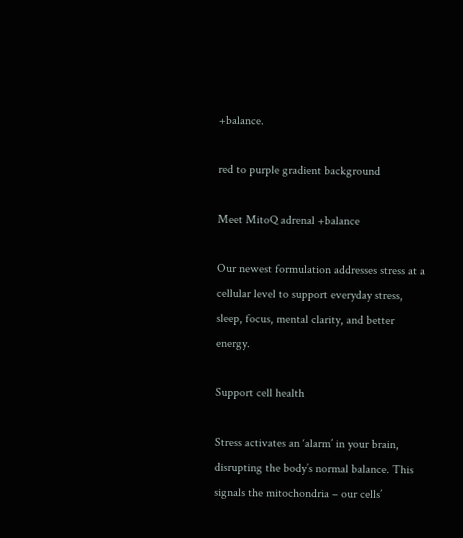+balance.

red to purple gradient background

Meet MitoQ adrenal +balance

Our newest formulation addresses stress at a cellular level to support everyday stress, sleep, focus, mental clarity, and better energy.

Support cell health

Stress activates an ‘alarm’ in your brain, disrupting the body’s normal balance. This signals the mitochondria – our cells’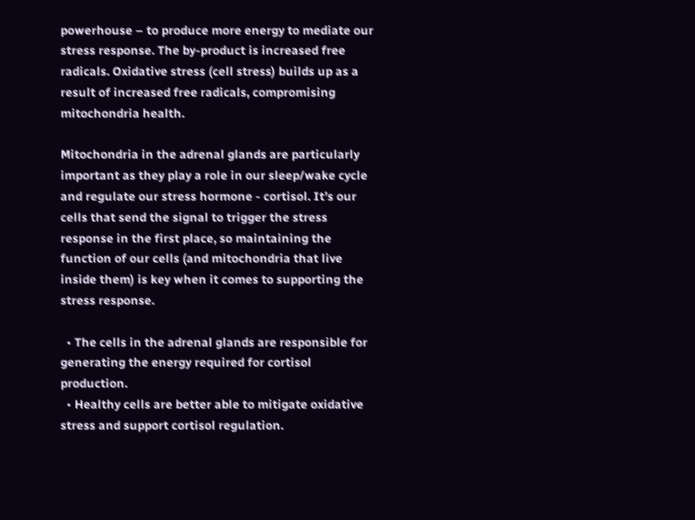powerhouse – to produce more energy to mediate our stress response. The by-product is increased free radicals. Oxidative stress (cell stress) builds up as a result of increased free radicals, compromising mitochondria health.

Mitochondria in the adrenal glands are particularly important as they play a role in our sleep/wake cycle and regulate our stress hormone - cortisol. It’s our cells that send the signal to trigger the stress response in the first place, so maintaining the function of our cells (and mitochondria that live inside them) is key when it comes to supporting the stress response.

  • The cells in the adrenal glands are responsible for generating the energy required for cortisol production.
  • Healthy cells are better able to mitigate oxidative stress and support cortisol regulation.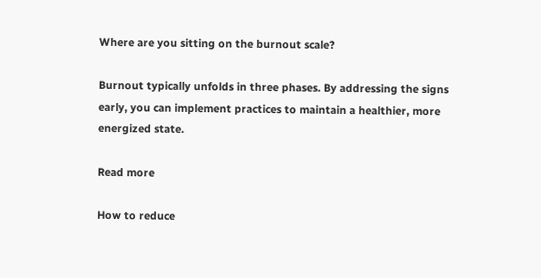Where are you sitting on the burnout scale?

Burnout typically unfolds in three phases. By addressing the signs early, you can implement practices to maintain a healthier, more energized state.

Read more

How to reduce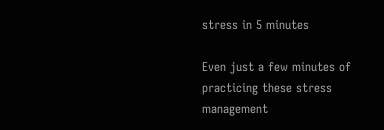stress in 5 minutes

Even just a few minutes of practicing these stress management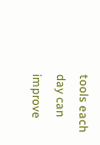tools each day can improve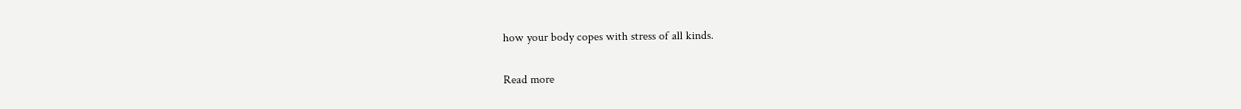how your body copes with stress of all kinds.

Read more